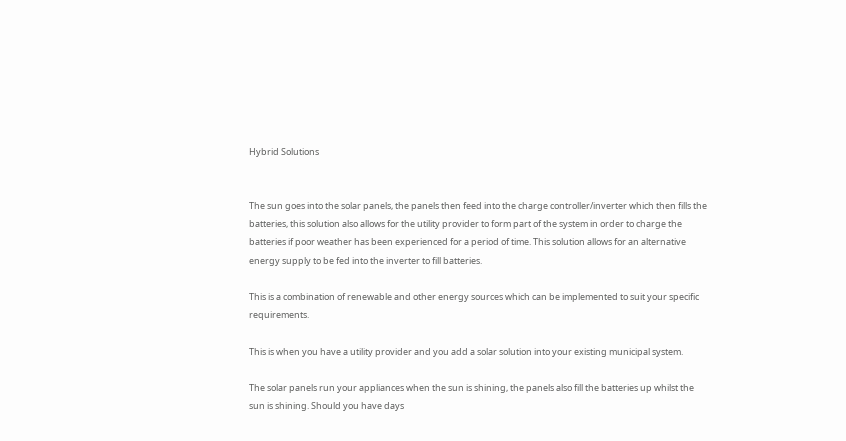Hybrid Solutions


The sun goes into the solar panels, the panels then feed into the charge controller/inverter which then fills the batteries, this solution also allows for the utility provider to form part of the system in order to charge the batteries if poor weather has been experienced for a period of time. This solution allows for an alternative energy supply to be fed into the inverter to fill batteries.

This is a combination of renewable and other energy sources which can be implemented to suit your specific requirements.

This is when you have a utility provider and you add a solar solution into your existing municipal system.

The solar panels run your appliances when the sun is shining, the panels also fill the batteries up whilst the sun is shining. Should you have days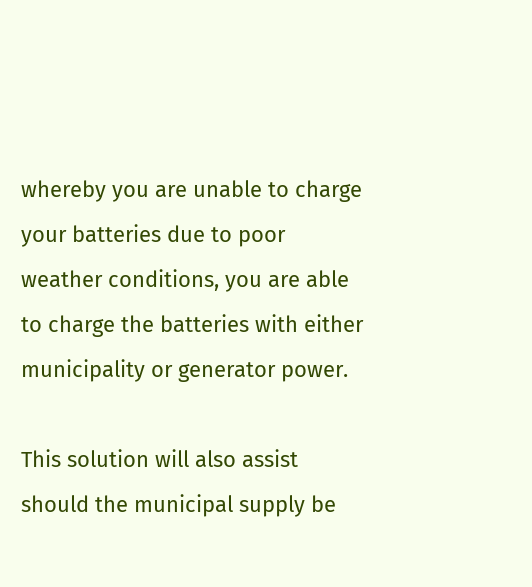whereby you are unable to charge your batteries due to poor weather conditions, you are able to charge the batteries with either municipality or generator power.

This solution will also assist should the municipal supply be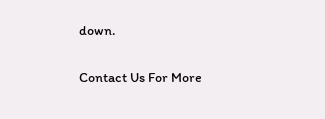down.

Contact Us For More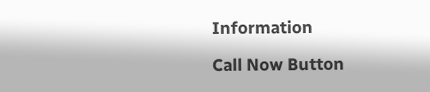Information

Call Now Button